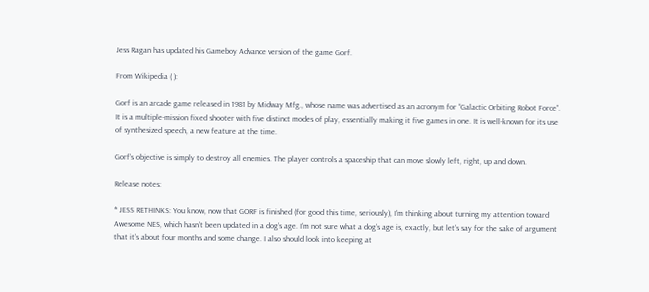Jess Ragan has updated his Gameboy Advance version of the game Gorf.

From Wikipedia ( ):

Gorf is an arcade game released in 1981 by Midway Mfg., whose name was advertised as an acronym for “Galactic Orbiting Robot Force”. It is a multiple-mission fixed shooter with five distinct modes of play, essentially making it five games in one. It is well-known for its use of synthesized speech, a new feature at the time.

Gorf’s objective is simply to destroy all enemies. The player controls a spaceship that can move slowly left, right, up and down.

Release notes:

* JESS RETHINKS: You know, now that GORF is finished (for good this time, seriously), I’m thinking about turning my attention toward Awesome NES, which hasn’t been updated in a dog’s age. I’m not sure what a dog’s age is, exactly, but let’s say for the sake of argument that it’s about four months and some change. I also should look into keeping at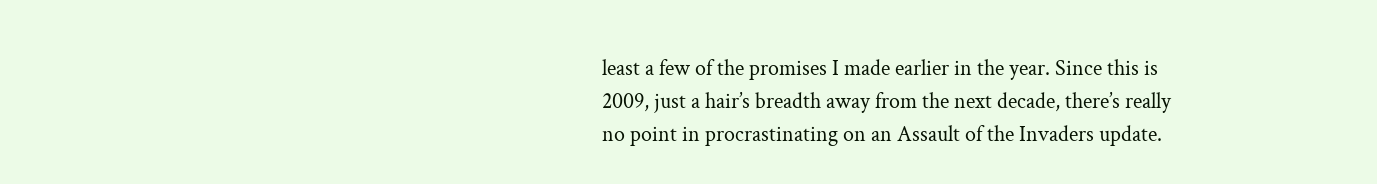least a few of the promises I made earlier in the year. Since this is 2009, just a hair’s breadth away from the next decade, there’s really no point in procrastinating on an Assault of the Invaders update.